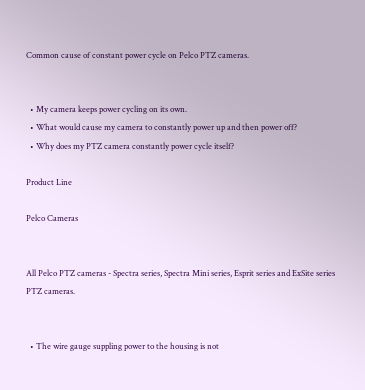Common cause of constant power cycle on Pelco PTZ cameras.


  • My camera keeps power cycling on its own.
  • What would cause my camera to constantly power up and then power off?
  • Why does my PTZ camera constantly power cycle itself?

Product Line

Pelco Cameras


All Pelco PTZ cameras - Spectra series, Spectra Mini series, Esprit series and ExSite series PTZ cameras.


  • The wire gauge suppling power to the housing is not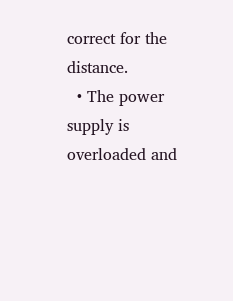correct for the distance.
  • The power supply is overloaded and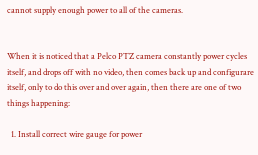cannot supply enough power to all of the cameras.


When it is noticed that a Pelco PTZ camera constantly power cycles itself, and drops off with no video, then comes back up and configurare itself, only to do this over and over again, then there are one of two things happening:

  1. Install correct wire gauge for power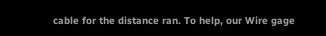cable for the distance ran. To help, our Wire gage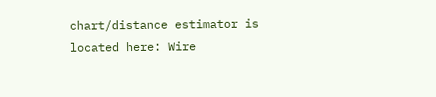chart/distance estimator is located here: Wire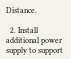Distance.

  2. Install additional power supply to support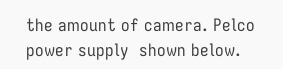the amount of camera. Pelco power supply  shown below.